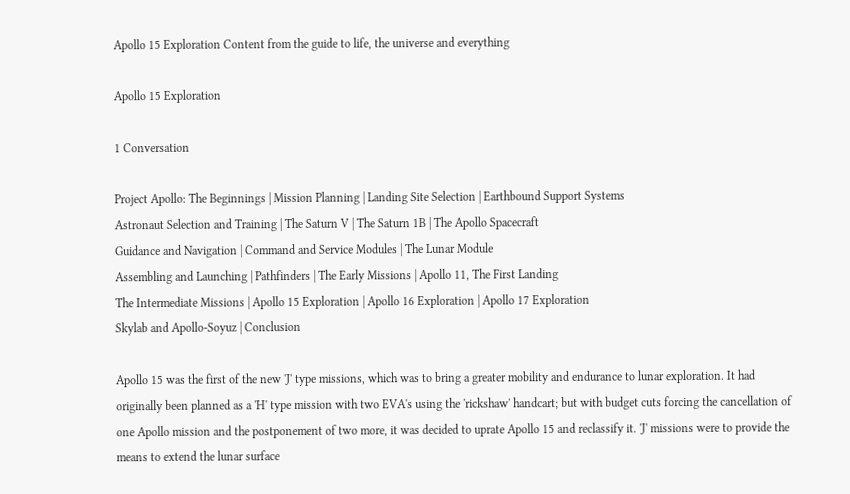Apollo 15 Exploration Content from the guide to life, the universe and everything

Apollo 15 Exploration

1 Conversation

Project Apollo: The Beginnings | Mission Planning | Landing Site Selection | Earthbound Support Systems
Astronaut Selection and Training | The Saturn V | The Saturn 1B | The Apollo Spacecraft
Guidance and Navigation | Command and Service Modules | The Lunar Module
Assembling and Launching | Pathfinders | The Early Missions | Apollo 11, The First Landing
The Intermediate Missions | Apollo 15 Exploration | Apollo 16 Exploration | Apollo 17 Exploration
Skylab and Apollo-Soyuz | Conclusion

Apollo 15 was the first of the new 'J' type missions, which was to bring a greater mobility and endurance to lunar exploration. It had originally been planned as a 'H' type mission with two EVA's using the 'rickshaw' handcart; but with budget cuts forcing the cancellation of one Apollo mission and the postponement of two more, it was decided to uprate Apollo 15 and reclassify it. 'J' missions were to provide the means to extend the lunar surface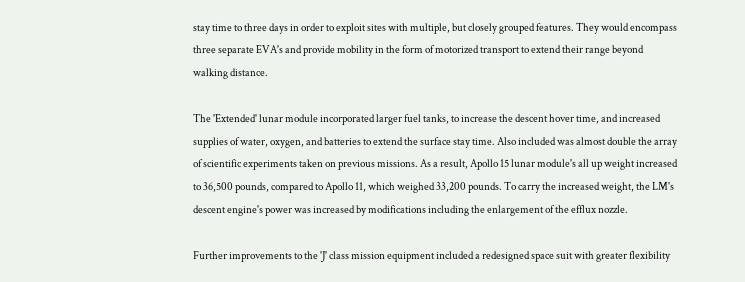stay time to three days in order to exploit sites with multiple, but closely grouped features. They would encompass three separate EVA's and provide mobility in the form of motorized transport to extend their range beyond walking distance.

The 'Extended' lunar module incorporated larger fuel tanks, to increase the descent hover time, and increased supplies of water, oxygen, and batteries to extend the surface stay time. Also included was almost double the array of scientific experiments taken on previous missions. As a result, Apollo 15 lunar module's all up weight increased to 36,500 pounds, compared to Apollo 11, which weighed 33,200 pounds. To carry the increased weight, the LM's descent engine's power was increased by modifications including the enlargement of the efflux nozzle.

Further improvements to the 'J' class mission equipment included a redesigned space suit with greater flexibility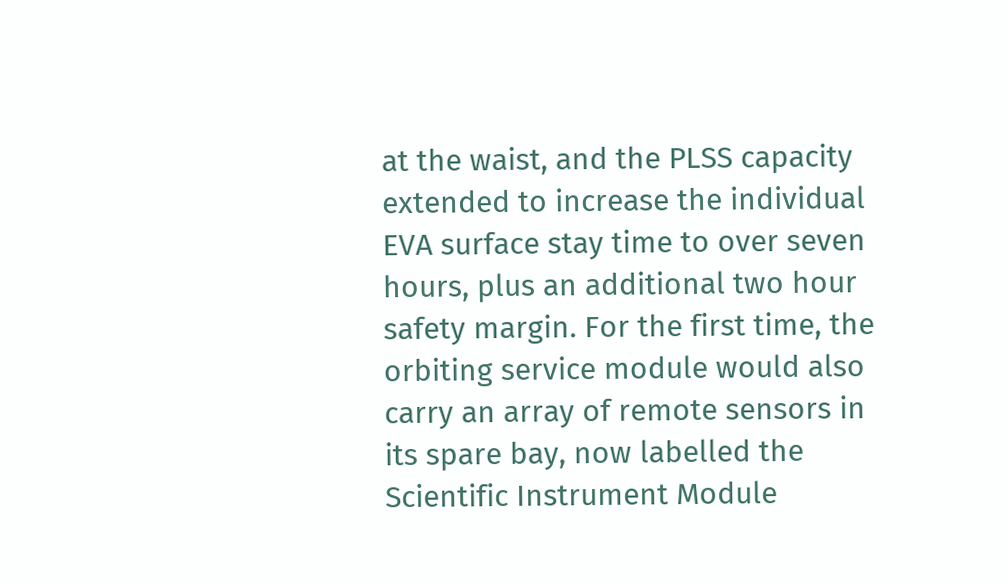at the waist, and the PLSS capacity extended to increase the individual EVA surface stay time to over seven hours, plus an additional two hour safety margin. For the first time, the orbiting service module would also carry an array of remote sensors in its spare bay, now labelled the Scientific Instrument Module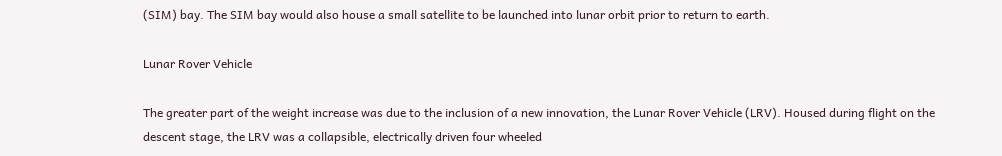(SIM) bay. The SIM bay would also house a small satellite to be launched into lunar orbit prior to return to earth.

Lunar Rover Vehicle

The greater part of the weight increase was due to the inclusion of a new innovation, the Lunar Rover Vehicle (LRV). Housed during flight on the descent stage, the LRV was a collapsible, electrically driven four wheeled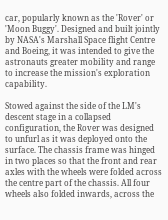car, popularly known as the 'Rover' or 'Moon Buggy'. Designed and built jointly by NASA's Marshall Space flight Centre and Boeing, it was intended to give the astronauts greater mobility and range to increase the mission's exploration capability.

Stowed against the side of the LM's descent stage in a collapsed configuration, the Rover was designed to unfurl as it was deployed onto the surface. The chassis frame was hinged in two places so that the front and rear axles with the wheels were folded across the centre part of the chassis. All four wheels also folded inwards, across the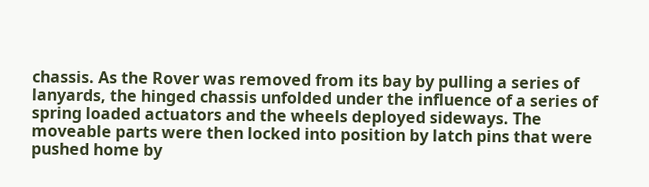chassis. As the Rover was removed from its bay by pulling a series of lanyards, the hinged chassis unfolded under the influence of a series of spring loaded actuators and the wheels deployed sideways. The moveable parts were then locked into position by latch pins that were pushed home by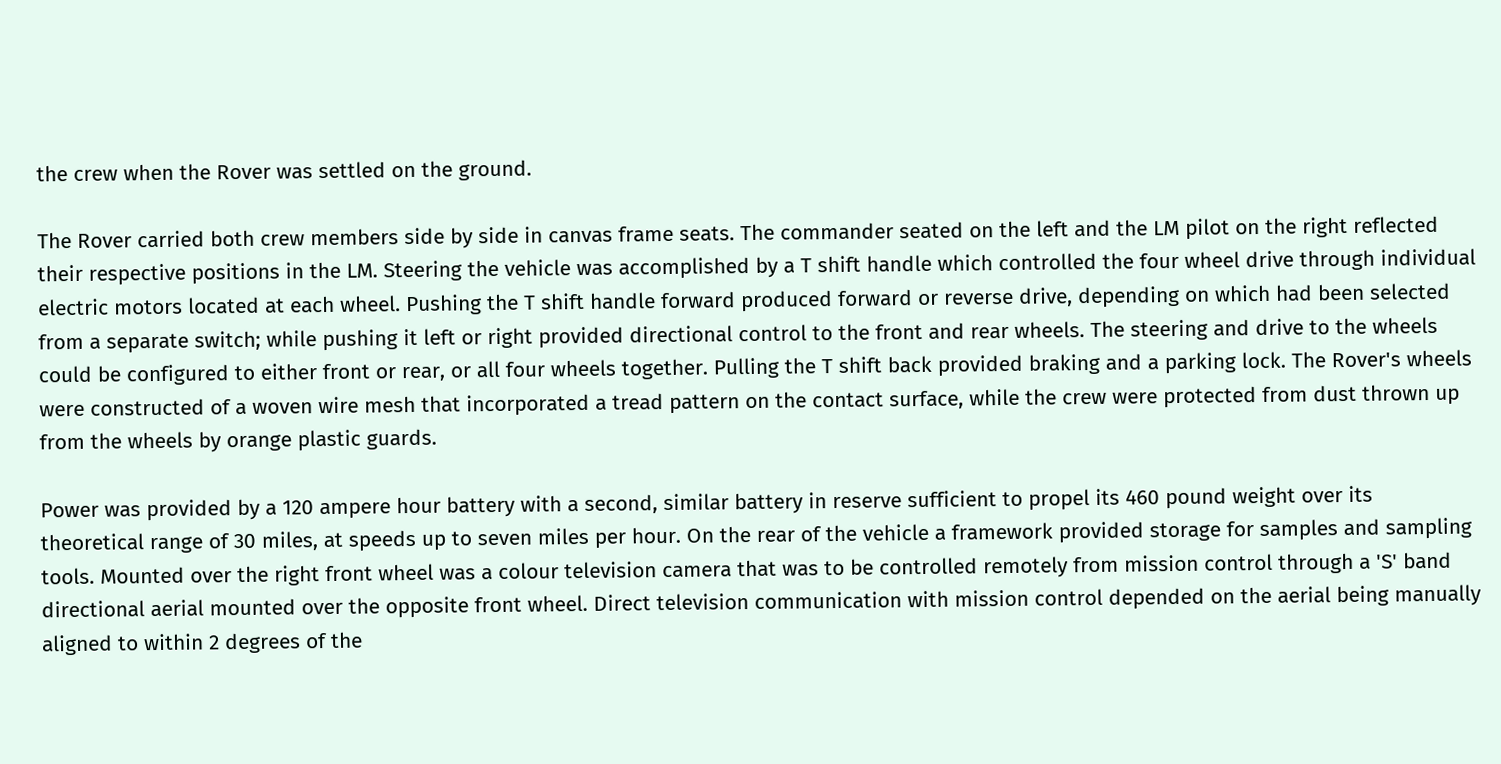the crew when the Rover was settled on the ground.

The Rover carried both crew members side by side in canvas frame seats. The commander seated on the left and the LM pilot on the right reflected their respective positions in the LM. Steering the vehicle was accomplished by a T shift handle which controlled the four wheel drive through individual electric motors located at each wheel. Pushing the T shift handle forward produced forward or reverse drive, depending on which had been selected from a separate switch; while pushing it left or right provided directional control to the front and rear wheels. The steering and drive to the wheels could be configured to either front or rear, or all four wheels together. Pulling the T shift back provided braking and a parking lock. The Rover's wheels were constructed of a woven wire mesh that incorporated a tread pattern on the contact surface, while the crew were protected from dust thrown up from the wheels by orange plastic guards.

Power was provided by a 120 ampere hour battery with a second, similar battery in reserve sufficient to propel its 460 pound weight over its theoretical range of 30 miles, at speeds up to seven miles per hour. On the rear of the vehicle a framework provided storage for samples and sampling tools. Mounted over the right front wheel was a colour television camera that was to be controlled remotely from mission control through a 'S' band directional aerial mounted over the opposite front wheel. Direct television communication with mission control depended on the aerial being manually aligned to within 2 degrees of the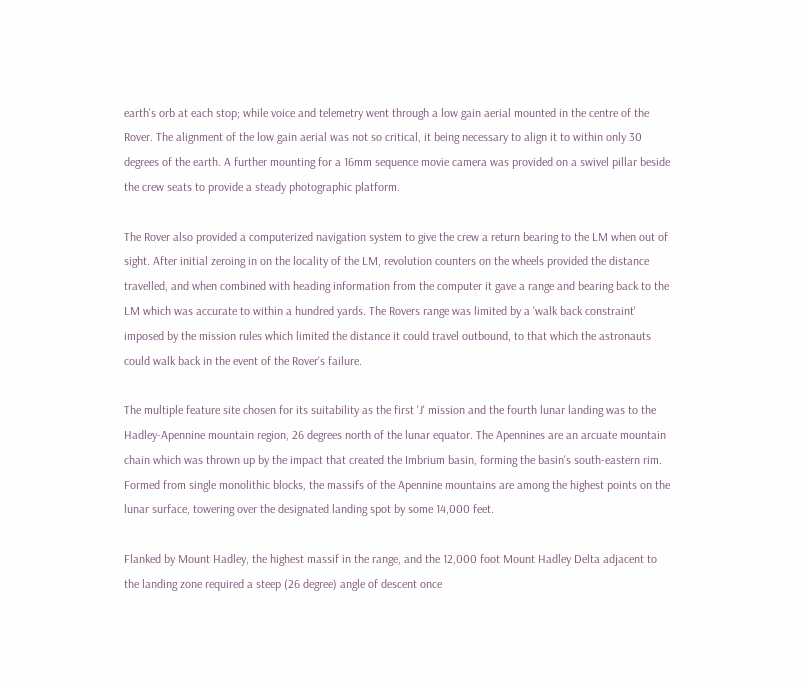earth's orb at each stop; while voice and telemetry went through a low gain aerial mounted in the centre of the Rover. The alignment of the low gain aerial was not so critical, it being necessary to align it to within only 30 degrees of the earth. A further mounting for a 16mm sequence movie camera was provided on a swivel pillar beside the crew seats to provide a steady photographic platform.

The Rover also provided a computerized navigation system to give the crew a return bearing to the LM when out of sight. After initial zeroing in on the locality of the LM, revolution counters on the wheels provided the distance travelled, and when combined with heading information from the computer it gave a range and bearing back to the LM which was accurate to within a hundred yards. The Rovers range was limited by a 'walk back constraint' imposed by the mission rules which limited the distance it could travel outbound, to that which the astronauts could walk back in the event of the Rover's failure.

The multiple feature site chosen for its suitability as the first 'J' mission and the fourth lunar landing was to the Hadley-Apennine mountain region, 26 degrees north of the lunar equator. The Apennines are an arcuate mountain chain which was thrown up by the impact that created the Imbrium basin, forming the basin's south-eastern rim. Formed from single monolithic blocks, the massifs of the Apennine mountains are among the highest points on the lunar surface, towering over the designated landing spot by some 14,000 feet.

Flanked by Mount Hadley, the highest massif in the range, and the 12,000 foot Mount Hadley Delta adjacent to the landing zone required a steep (26 degree) angle of descent once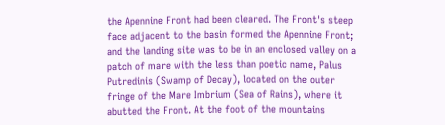the Apennine Front had been cleared. The Front's steep face adjacent to the basin formed the Apennine Front; and the landing site was to be in an enclosed valley on a patch of mare with the less than poetic name, Palus Putredinis (Swamp of Decay), located on the outer fringe of the Mare Imbrium (Sea of Rains), where it abutted the Front. At the foot of the mountains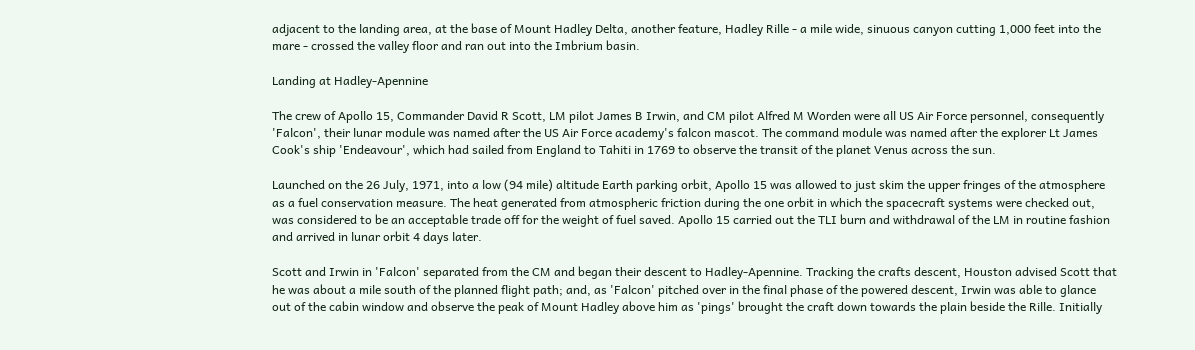adjacent to the landing area, at the base of Mount Hadley Delta, another feature, Hadley Rille - a mile wide, sinuous canyon cutting 1,000 feet into the mare - crossed the valley floor and ran out into the Imbrium basin.

Landing at Hadley-Apennine

The crew of Apollo 15, Commander David R Scott, LM pilot James B Irwin, and CM pilot Alfred M Worden were all US Air Force personnel, consequently 'Falcon', their lunar module was named after the US Air Force academy's falcon mascot. The command module was named after the explorer Lt James Cook's ship 'Endeavour', which had sailed from England to Tahiti in 1769 to observe the transit of the planet Venus across the sun.

Launched on the 26 July, 1971, into a low (94 mile) altitude Earth parking orbit, Apollo 15 was allowed to just skim the upper fringes of the atmosphere as a fuel conservation measure. The heat generated from atmospheric friction during the one orbit in which the spacecraft systems were checked out, was considered to be an acceptable trade off for the weight of fuel saved. Apollo 15 carried out the TLI burn and withdrawal of the LM in routine fashion and arrived in lunar orbit 4 days later.

Scott and Irwin in 'Falcon' separated from the CM and began their descent to Hadley-Apennine. Tracking the crafts descent, Houston advised Scott that he was about a mile south of the planned flight path; and, as 'Falcon' pitched over in the final phase of the powered descent, Irwin was able to glance out of the cabin window and observe the peak of Mount Hadley above him as 'pings' brought the craft down towards the plain beside the Rille. Initially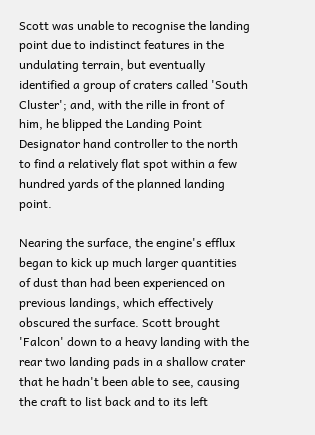Scott was unable to recognise the landing point due to indistinct features in the undulating terrain, but eventually identified a group of craters called 'South Cluster'; and, with the rille in front of him, he blipped the Landing Point Designator hand controller to the north to find a relatively flat spot within a few hundred yards of the planned landing point.

Nearing the surface, the engine's efflux began to kick up much larger quantities of dust than had been experienced on previous landings, which effectively obscured the surface. Scott brought 'Falcon' down to a heavy landing with the rear two landing pads in a shallow crater that he hadn't been able to see, causing the craft to list back and to its left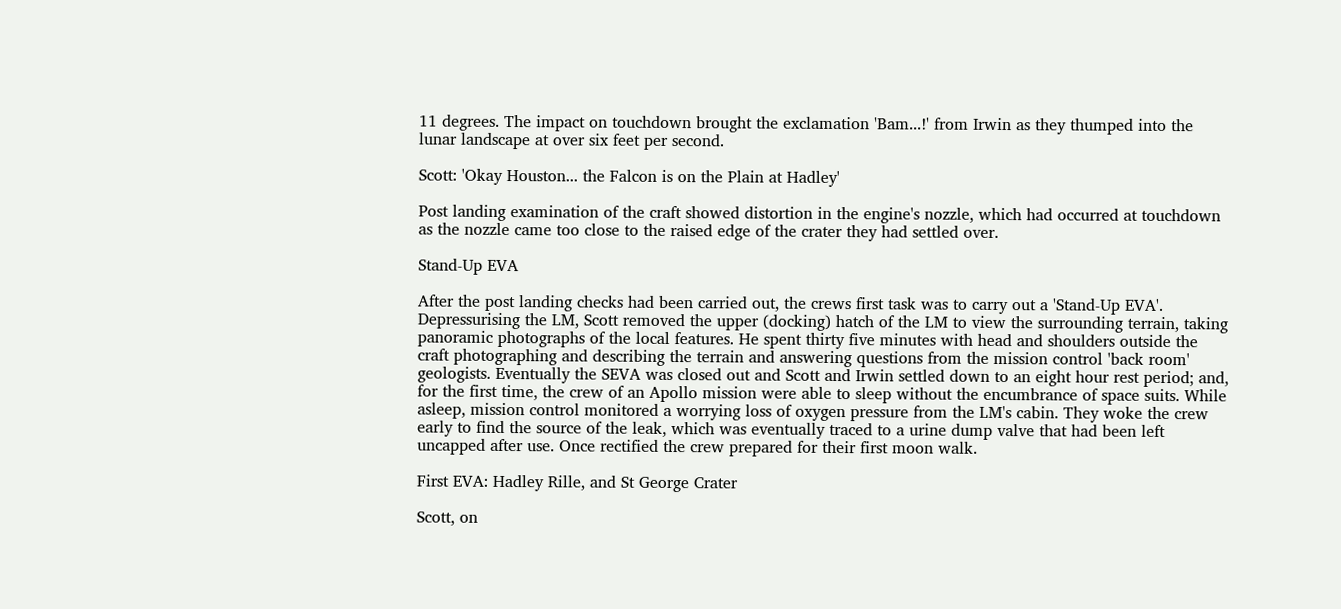11 degrees. The impact on touchdown brought the exclamation 'Bam...!' from Irwin as they thumped into the lunar landscape at over six feet per second.

Scott: 'Okay Houston... the Falcon is on the Plain at Hadley'

Post landing examination of the craft showed distortion in the engine's nozzle, which had occurred at touchdown as the nozzle came too close to the raised edge of the crater they had settled over.

Stand-Up EVA

After the post landing checks had been carried out, the crews first task was to carry out a 'Stand-Up EVA'. Depressurising the LM, Scott removed the upper (docking) hatch of the LM to view the surrounding terrain, taking panoramic photographs of the local features. He spent thirty five minutes with head and shoulders outside the craft photographing and describing the terrain and answering questions from the mission control 'back room' geologists. Eventually the SEVA was closed out and Scott and Irwin settled down to an eight hour rest period; and, for the first time, the crew of an Apollo mission were able to sleep without the encumbrance of space suits. While asleep, mission control monitored a worrying loss of oxygen pressure from the LM's cabin. They woke the crew early to find the source of the leak, which was eventually traced to a urine dump valve that had been left uncapped after use. Once rectified the crew prepared for their first moon walk.

First EVA: Hadley Rille, and St George Crater

Scott, on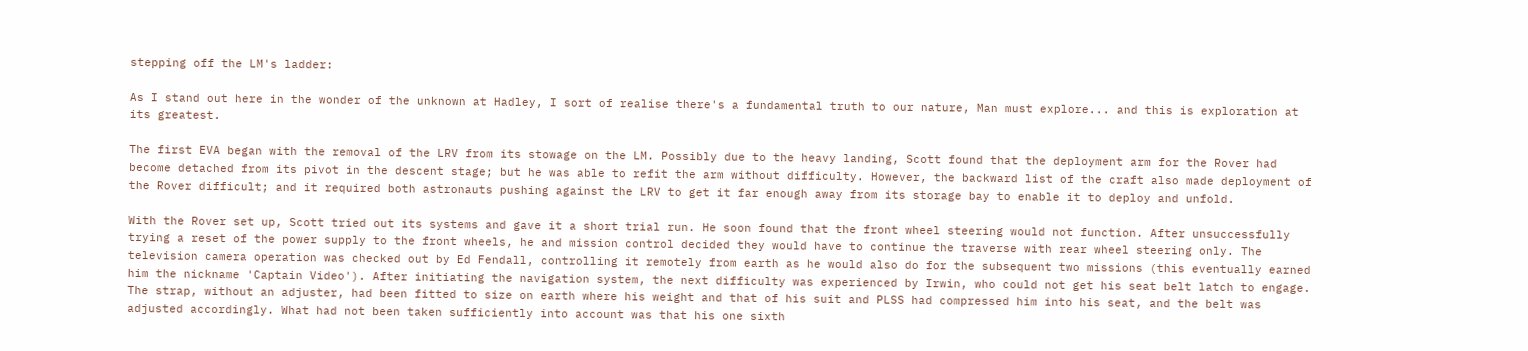stepping off the LM's ladder:

As I stand out here in the wonder of the unknown at Hadley, I sort of realise there's a fundamental truth to our nature, Man must explore... and this is exploration at its greatest.

The first EVA began with the removal of the LRV from its stowage on the LM. Possibly due to the heavy landing, Scott found that the deployment arm for the Rover had become detached from its pivot in the descent stage; but he was able to refit the arm without difficulty. However, the backward list of the craft also made deployment of the Rover difficult; and it required both astronauts pushing against the LRV to get it far enough away from its storage bay to enable it to deploy and unfold.

With the Rover set up, Scott tried out its systems and gave it a short trial run. He soon found that the front wheel steering would not function. After unsuccessfully trying a reset of the power supply to the front wheels, he and mission control decided they would have to continue the traverse with rear wheel steering only. The television camera operation was checked out by Ed Fendall, controlling it remotely from earth as he would also do for the subsequent two missions (this eventually earned him the nickname 'Captain Video'). After initiating the navigation system, the next difficulty was experienced by Irwin, who could not get his seat belt latch to engage. The strap, without an adjuster, had been fitted to size on earth where his weight and that of his suit and PLSS had compressed him into his seat, and the belt was adjusted accordingly. What had not been taken sufficiently into account was that his one sixth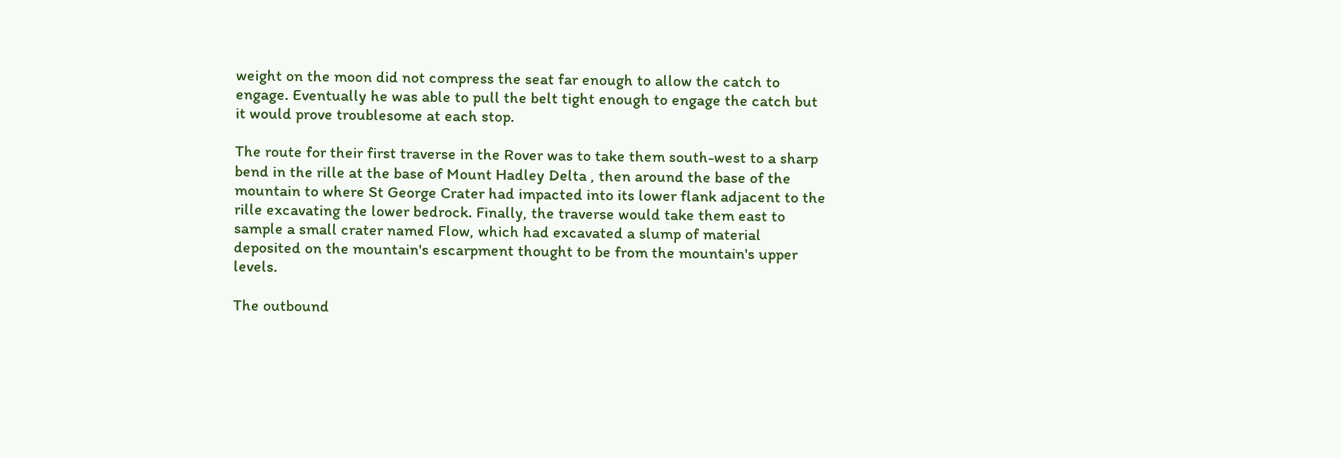weight on the moon did not compress the seat far enough to allow the catch to engage. Eventually he was able to pull the belt tight enough to engage the catch but it would prove troublesome at each stop.

The route for their first traverse in the Rover was to take them south-west to a sharp bend in the rille at the base of Mount Hadley Delta , then around the base of the mountain to where St George Crater had impacted into its lower flank adjacent to the rille excavating the lower bedrock. Finally, the traverse would take them east to sample a small crater named Flow, which had excavated a slump of material deposited on the mountain's escarpment thought to be from the mountain's upper levels.

The outbound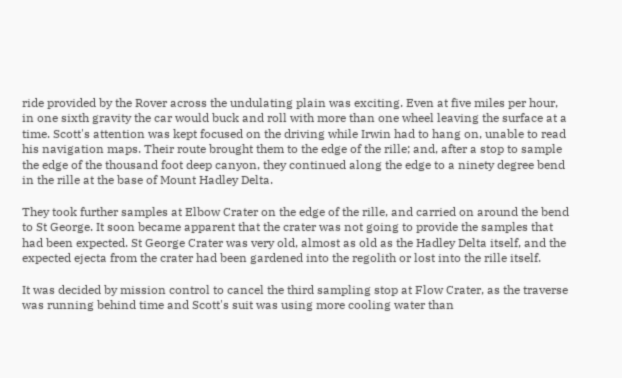ride provided by the Rover across the undulating plain was exciting. Even at five miles per hour, in one sixth gravity the car would buck and roll with more than one wheel leaving the surface at a time. Scott's attention was kept focused on the driving while Irwin had to hang on, unable to read his navigation maps. Their route brought them to the edge of the rille; and, after a stop to sample the edge of the thousand foot deep canyon, they continued along the edge to a ninety degree bend in the rille at the base of Mount Hadley Delta.

They took further samples at Elbow Crater on the edge of the rille, and carried on around the bend to St George. It soon became apparent that the crater was not going to provide the samples that had been expected. St George Crater was very old, almost as old as the Hadley Delta itself, and the expected ejecta from the crater had been gardened into the regolith or lost into the rille itself.

It was decided by mission control to cancel the third sampling stop at Flow Crater, as the traverse was running behind time and Scott's suit was using more cooling water than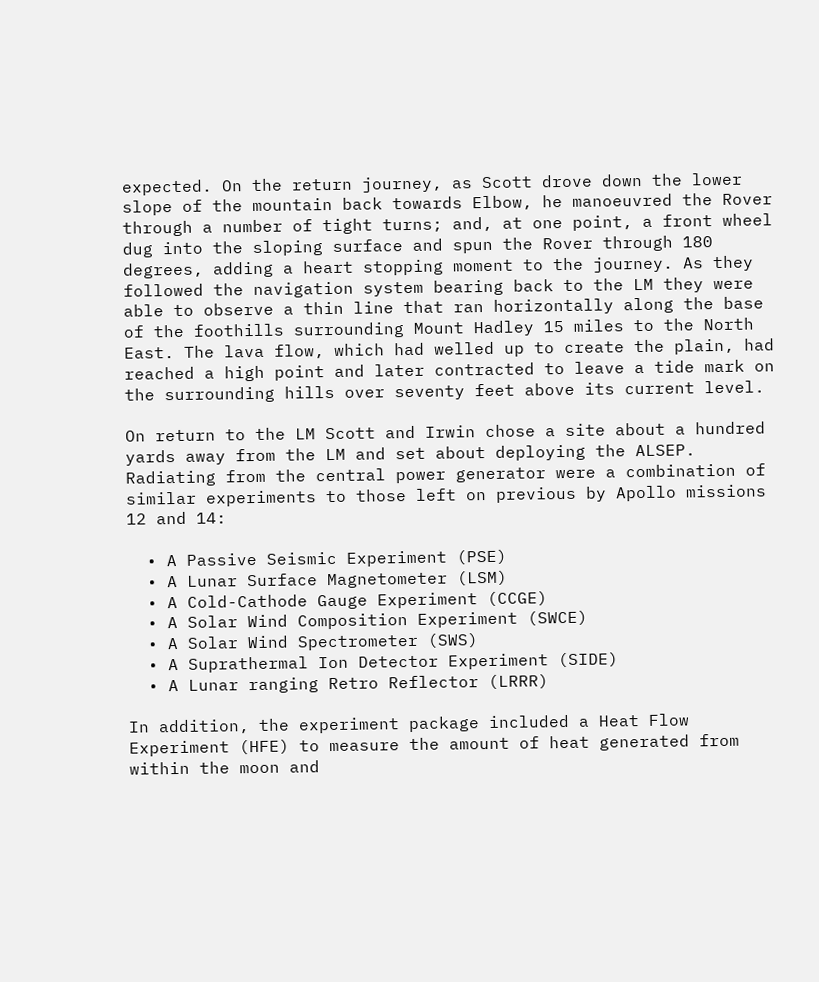expected. On the return journey, as Scott drove down the lower slope of the mountain back towards Elbow, he manoeuvred the Rover through a number of tight turns; and, at one point, a front wheel dug into the sloping surface and spun the Rover through 180 degrees, adding a heart stopping moment to the journey. As they followed the navigation system bearing back to the LM they were able to observe a thin line that ran horizontally along the base of the foothills surrounding Mount Hadley 15 miles to the North East. The lava flow, which had welled up to create the plain, had reached a high point and later contracted to leave a tide mark on the surrounding hills over seventy feet above its current level.

On return to the LM Scott and Irwin chose a site about a hundred yards away from the LM and set about deploying the ALSEP. Radiating from the central power generator were a combination of similar experiments to those left on previous by Apollo missions 12 and 14:

  • A Passive Seismic Experiment (PSE)
  • A Lunar Surface Magnetometer (LSM)
  • A Cold-Cathode Gauge Experiment (CCGE)
  • A Solar Wind Composition Experiment (SWCE)
  • A Solar Wind Spectrometer (SWS)
  • A Suprathermal Ion Detector Experiment (SIDE)
  • A Lunar ranging Retro Reflector (LRRR)

In addition, the experiment package included a Heat Flow Experiment (HFE) to measure the amount of heat generated from within the moon and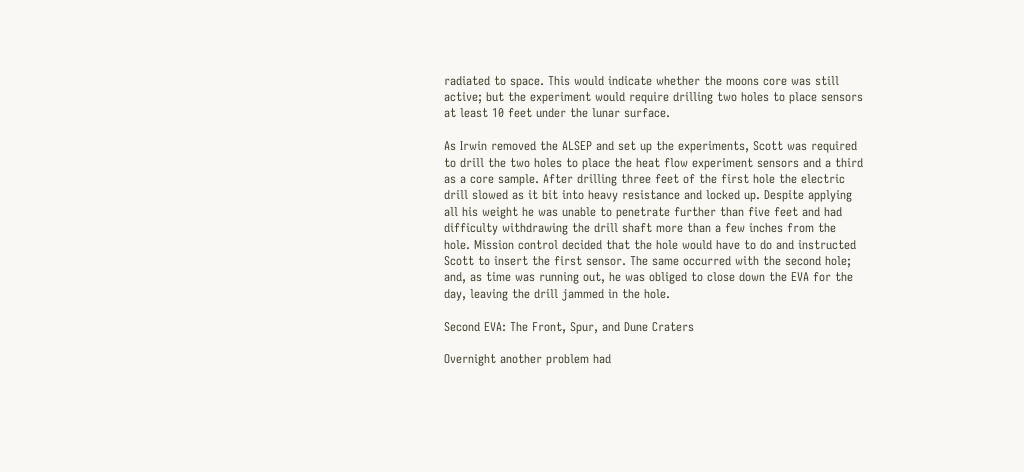radiated to space. This would indicate whether the moons core was still active; but the experiment would require drilling two holes to place sensors at least 10 feet under the lunar surface.

As Irwin removed the ALSEP and set up the experiments, Scott was required to drill the two holes to place the heat flow experiment sensors and a third as a core sample. After drilling three feet of the first hole the electric drill slowed as it bit into heavy resistance and locked up. Despite applying all his weight he was unable to penetrate further than five feet and had difficulty withdrawing the drill shaft more than a few inches from the hole. Mission control decided that the hole would have to do and instructed Scott to insert the first sensor. The same occurred with the second hole; and, as time was running out, he was obliged to close down the EVA for the day, leaving the drill jammed in the hole.

Second EVA: The Front, Spur, and Dune Craters

Overnight another problem had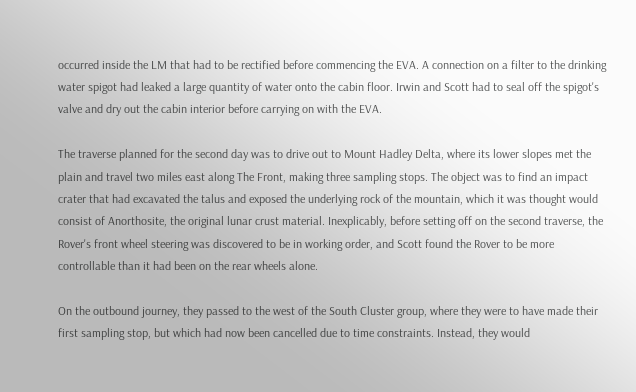occurred inside the LM that had to be rectified before commencing the EVA. A connection on a filter to the drinking water spigot had leaked a large quantity of water onto the cabin floor. Irwin and Scott had to seal off the spigot's valve and dry out the cabin interior before carrying on with the EVA.

The traverse planned for the second day was to drive out to Mount Hadley Delta, where its lower slopes met the plain and travel two miles east along The Front, making three sampling stops. The object was to find an impact crater that had excavated the talus and exposed the underlying rock of the mountain, which it was thought would consist of Anorthosite, the original lunar crust material. Inexplicably, before setting off on the second traverse, the Rover's front wheel steering was discovered to be in working order, and Scott found the Rover to be more controllable than it had been on the rear wheels alone.

On the outbound journey, they passed to the west of the South Cluster group, where they were to have made their first sampling stop, but which had now been cancelled due to time constraints. Instead, they would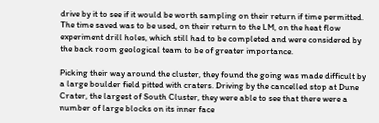drive by it to see if it would be worth sampling on their return if time permitted. The time saved was to be used, on their return to the LM, on the heat flow experiment drill holes, which still had to be completed and were considered by the back room geological team to be of greater importance.

Picking their way around the cluster, they found the going was made difficult by a large boulder field pitted with craters. Driving by the cancelled stop at Dune Crater, the largest of South Cluster, they were able to see that there were a number of large blocks on its inner face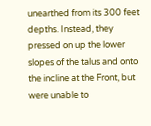unearthed from its 300 feet depths. Instead, they pressed on up the lower slopes of the talus and onto the incline at the Front, but were unable to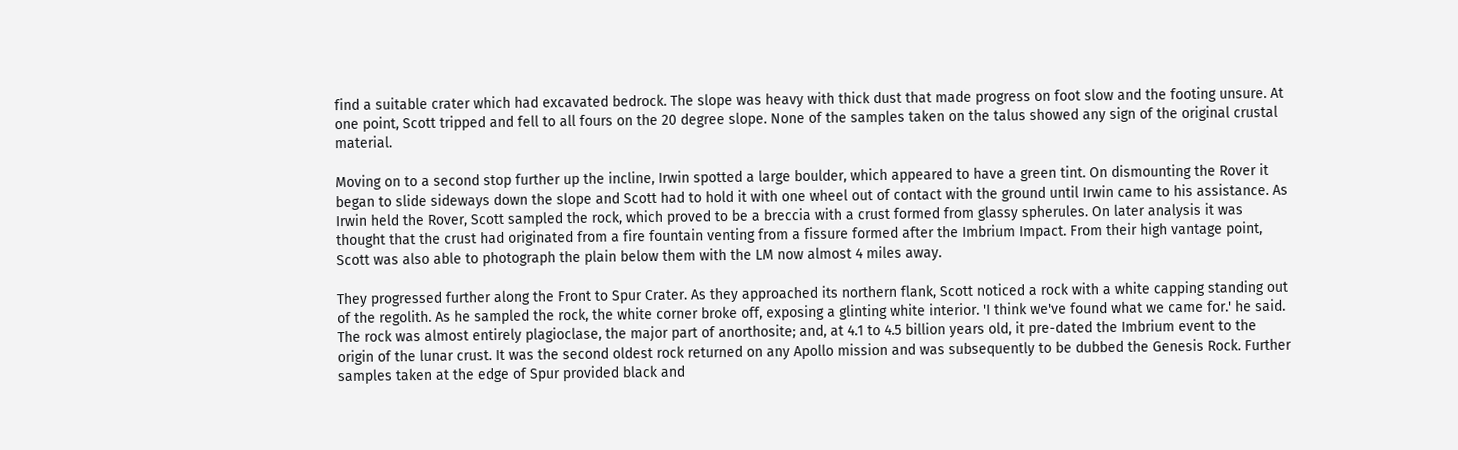find a suitable crater which had excavated bedrock. The slope was heavy with thick dust that made progress on foot slow and the footing unsure. At one point, Scott tripped and fell to all fours on the 20 degree slope. None of the samples taken on the talus showed any sign of the original crustal material.

Moving on to a second stop further up the incline, Irwin spotted a large boulder, which appeared to have a green tint. On dismounting the Rover it began to slide sideways down the slope and Scott had to hold it with one wheel out of contact with the ground until Irwin came to his assistance. As Irwin held the Rover, Scott sampled the rock, which proved to be a breccia with a crust formed from glassy spherules. On later analysis it was thought that the crust had originated from a fire fountain venting from a fissure formed after the Imbrium Impact. From their high vantage point, Scott was also able to photograph the plain below them with the LM now almost 4 miles away.

They progressed further along the Front to Spur Crater. As they approached its northern flank, Scott noticed a rock with a white capping standing out of the regolith. As he sampled the rock, the white corner broke off, exposing a glinting white interior. 'I think we've found what we came for.' he said. The rock was almost entirely plagioclase, the major part of anorthosite; and, at 4.1 to 4.5 billion years old, it pre-dated the Imbrium event to the origin of the lunar crust. It was the second oldest rock returned on any Apollo mission and was subsequently to be dubbed the Genesis Rock. Further samples taken at the edge of Spur provided black and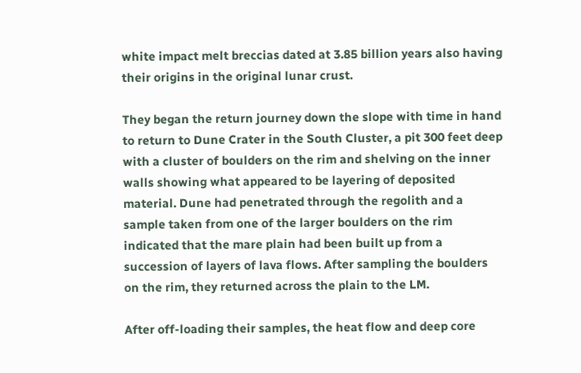white impact melt breccias dated at 3.85 billion years also having their origins in the original lunar crust.

They began the return journey down the slope with time in hand to return to Dune Crater in the South Cluster, a pit 300 feet deep with a cluster of boulders on the rim and shelving on the inner walls showing what appeared to be layering of deposited material. Dune had penetrated through the regolith and a sample taken from one of the larger boulders on the rim indicated that the mare plain had been built up from a succession of layers of lava flows. After sampling the boulders on the rim, they returned across the plain to the LM.

After off-loading their samples, the heat flow and deep core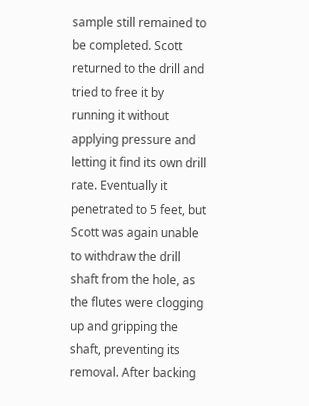sample still remained to be completed. Scott returned to the drill and tried to free it by running it without applying pressure and letting it find its own drill rate. Eventually it penetrated to 5 feet, but Scott was again unable to withdraw the drill shaft from the hole, as the flutes were clogging up and gripping the shaft, preventing its removal. After backing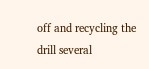off and recycling the drill several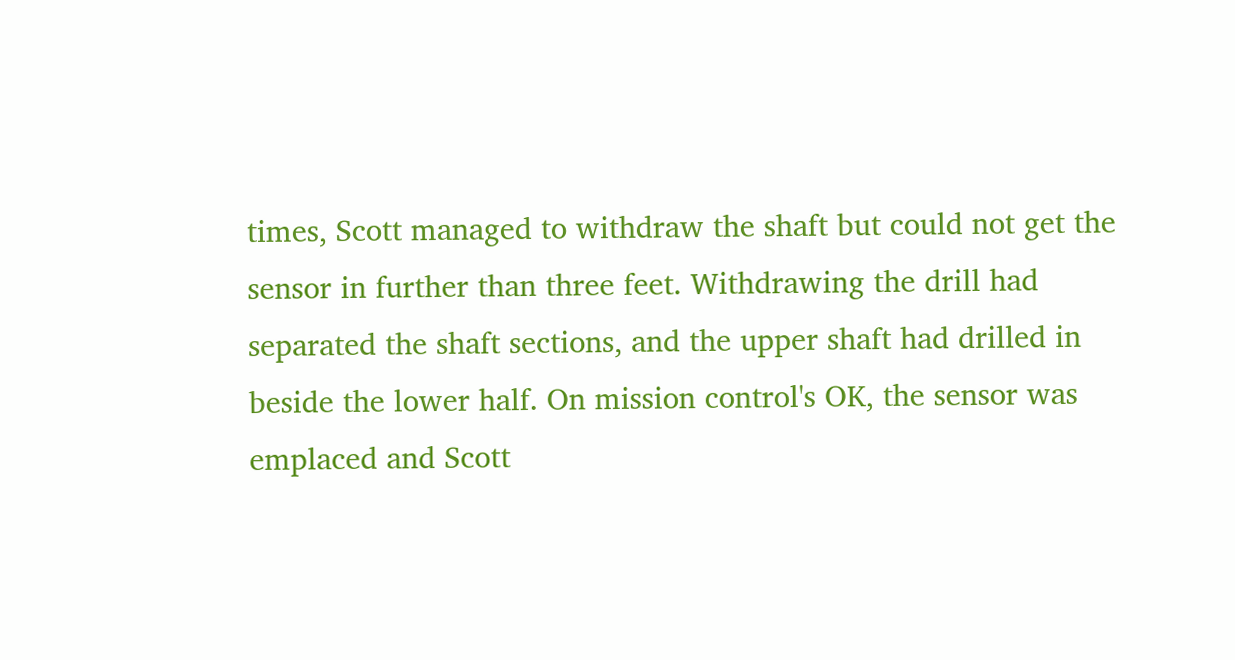times, Scott managed to withdraw the shaft but could not get the sensor in further than three feet. Withdrawing the drill had separated the shaft sections, and the upper shaft had drilled in beside the lower half. On mission control's OK, the sensor was emplaced and Scott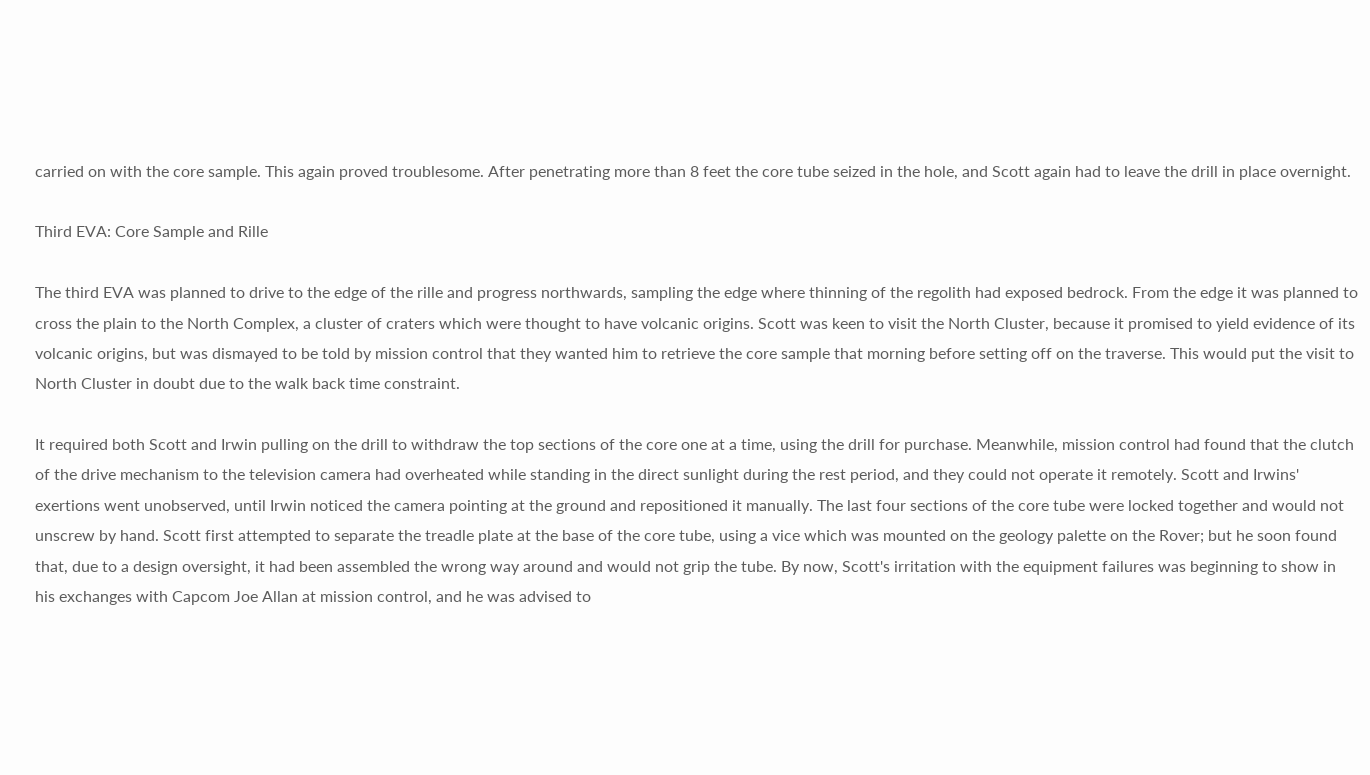carried on with the core sample. This again proved troublesome. After penetrating more than 8 feet the core tube seized in the hole, and Scott again had to leave the drill in place overnight.

Third EVA: Core Sample and Rille

The third EVA was planned to drive to the edge of the rille and progress northwards, sampling the edge where thinning of the regolith had exposed bedrock. From the edge it was planned to cross the plain to the North Complex, a cluster of craters which were thought to have volcanic origins. Scott was keen to visit the North Cluster, because it promised to yield evidence of its volcanic origins, but was dismayed to be told by mission control that they wanted him to retrieve the core sample that morning before setting off on the traverse. This would put the visit to North Cluster in doubt due to the walk back time constraint.

It required both Scott and Irwin pulling on the drill to withdraw the top sections of the core one at a time, using the drill for purchase. Meanwhile, mission control had found that the clutch of the drive mechanism to the television camera had overheated while standing in the direct sunlight during the rest period, and they could not operate it remotely. Scott and Irwins' exertions went unobserved, until Irwin noticed the camera pointing at the ground and repositioned it manually. The last four sections of the core tube were locked together and would not unscrew by hand. Scott first attempted to separate the treadle plate at the base of the core tube, using a vice which was mounted on the geology palette on the Rover; but he soon found that, due to a design oversight, it had been assembled the wrong way around and would not grip the tube. By now, Scott's irritation with the equipment failures was beginning to show in his exchanges with Capcom Joe Allan at mission control, and he was advised to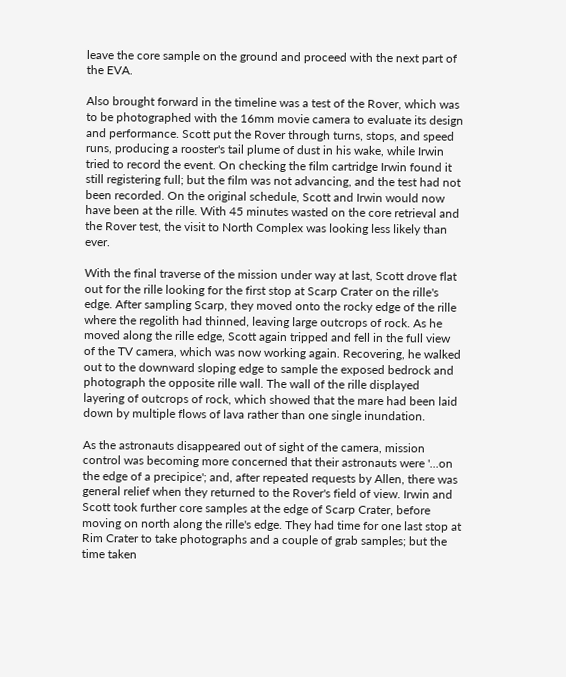leave the core sample on the ground and proceed with the next part of the EVA.

Also brought forward in the timeline was a test of the Rover, which was to be photographed with the 16mm movie camera to evaluate its design and performance. Scott put the Rover through turns, stops, and speed runs, producing a rooster's tail plume of dust in his wake, while Irwin tried to record the event. On checking the film cartridge Irwin found it still registering full; but the film was not advancing, and the test had not been recorded. On the original schedule, Scott and Irwin would now have been at the rille. With 45 minutes wasted on the core retrieval and the Rover test, the visit to North Complex was looking less likely than ever.

With the final traverse of the mission under way at last, Scott drove flat out for the rille looking for the first stop at Scarp Crater on the rille's edge. After sampling Scarp, they moved onto the rocky edge of the rille where the regolith had thinned, leaving large outcrops of rock. As he moved along the rille edge, Scott again tripped and fell in the full view of the TV camera, which was now working again. Recovering, he walked out to the downward sloping edge to sample the exposed bedrock and photograph the opposite rille wall. The wall of the rille displayed layering of outcrops of rock, which showed that the mare had been laid down by multiple flows of lava rather than one single inundation.

As the astronauts disappeared out of sight of the camera, mission control was becoming more concerned that their astronauts were '...on the edge of a precipice'; and, after repeated requests by Allen, there was general relief when they returned to the Rover's field of view. Irwin and Scott took further core samples at the edge of Scarp Crater, before moving on north along the rille's edge. They had time for one last stop at Rim Crater to take photographs and a couple of grab samples; but the time taken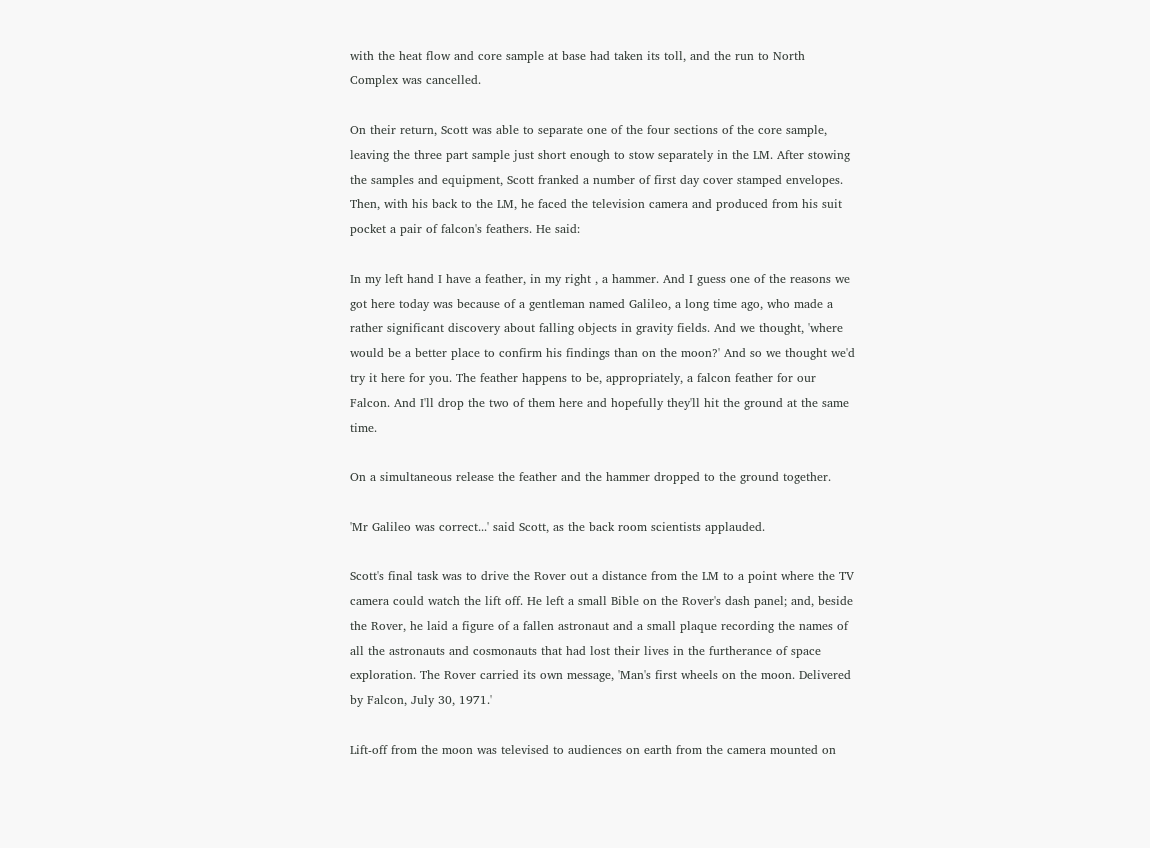with the heat flow and core sample at base had taken its toll, and the run to North Complex was cancelled.

On their return, Scott was able to separate one of the four sections of the core sample, leaving the three part sample just short enough to stow separately in the LM. After stowing the samples and equipment, Scott franked a number of first day cover stamped envelopes. Then, with his back to the LM, he faced the television camera and produced from his suit pocket a pair of falcon's feathers. He said:

In my left hand I have a feather, in my right , a hammer. And I guess one of the reasons we got here today was because of a gentleman named Galileo, a long time ago, who made a rather significant discovery about falling objects in gravity fields. And we thought, 'where would be a better place to confirm his findings than on the moon?' And so we thought we'd try it here for you. The feather happens to be, appropriately, a falcon feather for our Falcon. And I'll drop the two of them here and hopefully they'll hit the ground at the same time.

On a simultaneous release the feather and the hammer dropped to the ground together.

'Mr Galileo was correct...' said Scott, as the back room scientists applauded.

Scott's final task was to drive the Rover out a distance from the LM to a point where the TV camera could watch the lift off. He left a small Bible on the Rover's dash panel; and, beside the Rover, he laid a figure of a fallen astronaut and a small plaque recording the names of all the astronauts and cosmonauts that had lost their lives in the furtherance of space exploration. The Rover carried its own message, 'Man's first wheels on the moon. Delivered by Falcon, July 30, 1971.'

Lift-off from the moon was televised to audiences on earth from the camera mounted on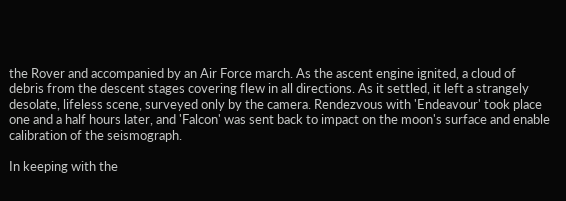the Rover and accompanied by an Air Force march. As the ascent engine ignited, a cloud of debris from the descent stages covering flew in all directions. As it settled, it left a strangely desolate, lifeless scene, surveyed only by the camera. Rendezvous with 'Endeavour' took place one and a half hours later, and 'Falcon' was sent back to impact on the moon's surface and enable calibration of the seismograph.

In keeping with the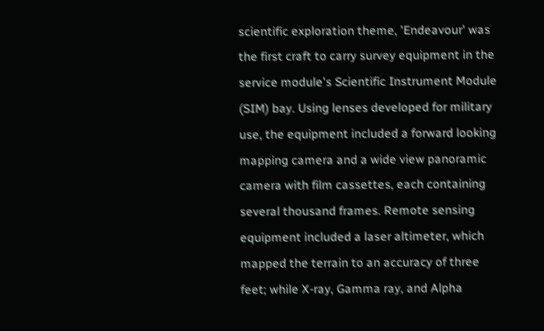scientific exploration theme, 'Endeavour' was the first craft to carry survey equipment in the service module's Scientific Instrument Module (SIM) bay. Using lenses developed for military use, the equipment included a forward looking mapping camera and a wide view panoramic camera with film cassettes, each containing several thousand frames. Remote sensing equipment included a laser altimeter, which mapped the terrain to an accuracy of three feet; while X-ray, Gamma ray, and Alpha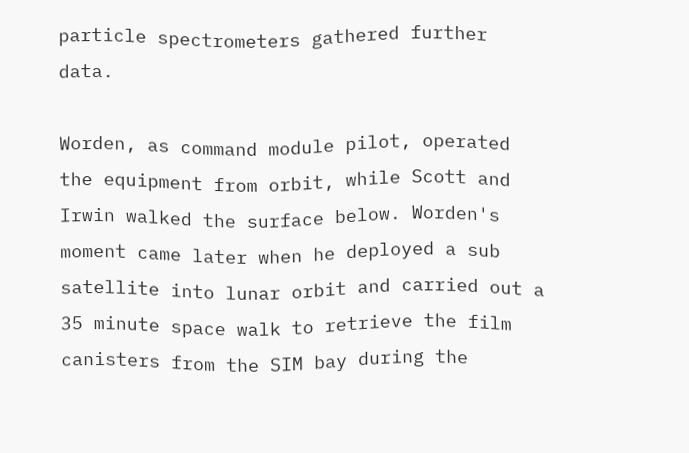particle spectrometers gathered further data.

Worden, as command module pilot, operated the equipment from orbit, while Scott and Irwin walked the surface below. Worden's moment came later when he deployed a sub satellite into lunar orbit and carried out a 35 minute space walk to retrieve the film canisters from the SIM bay during the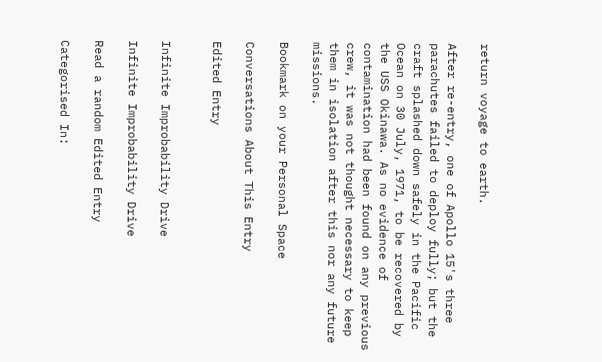return voyage to earth.

After re-entry, one of Apollo 15's three parachutes failed to deploy fully; but the craft splashed down safely in the Pacific Ocean on 30 July, 1971, to be recovered by the USS Okinawa. As no evidence of contamination had been found on any previous crew, it was not thought necessary to keep them in isolation after this nor any future missions.

Bookmark on your Personal Space

Conversations About This Entry

Edited Entry


Infinite Improbability Drive

Infinite Improbability Drive

Read a random Edited Entry

Categorised In: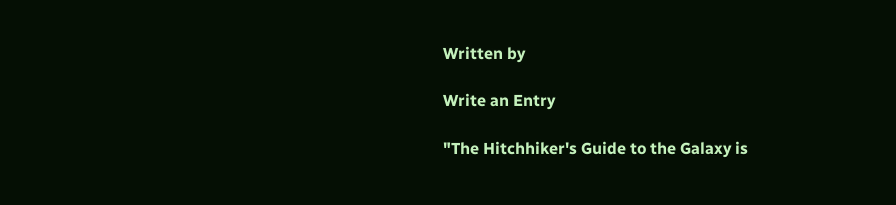Written by

Write an Entry

"The Hitchhiker's Guide to the Galaxy is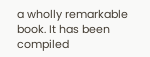a wholly remarkable book. It has been compiled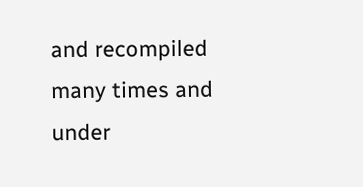and recompiled many times and under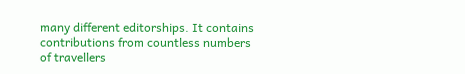many different editorships. It contains contributions from countless numbers of travellers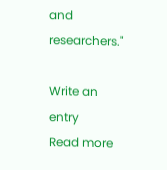and researchers."

Write an entry
Read more